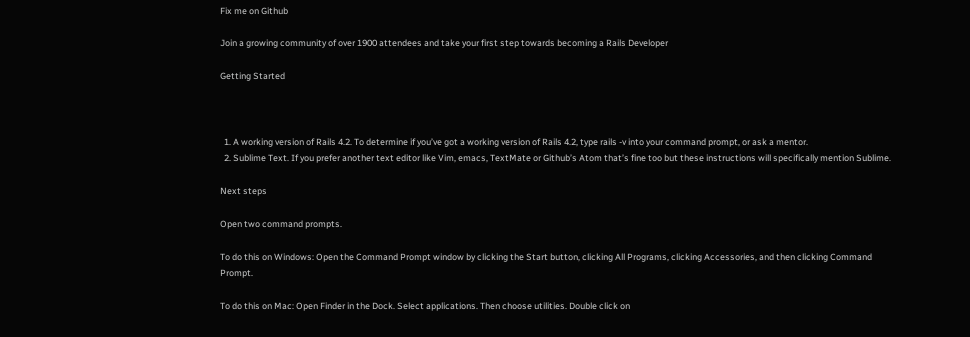Fix me on Github

Join a growing community of over 1900 attendees and take your first step towards becoming a Rails Developer

Getting Started



  1. A working version of Rails 4.2. To determine if you’ve got a working version of Rails 4.2, type rails -v into your command prompt, or ask a mentor.
  2. Sublime Text. If you prefer another text editor like Vim, emacs, TextMate or Github’s Atom that’s fine too but these instructions will specifically mention Sublime.

Next steps

Open two command prompts.

To do this on Windows: Open the Command Prompt window by clicking the Start button, clicking All Programs, clicking Accessories, and then clicking Command Prompt.

To do this on Mac: Open Finder in the Dock. Select applications. Then choose utilities. Double click on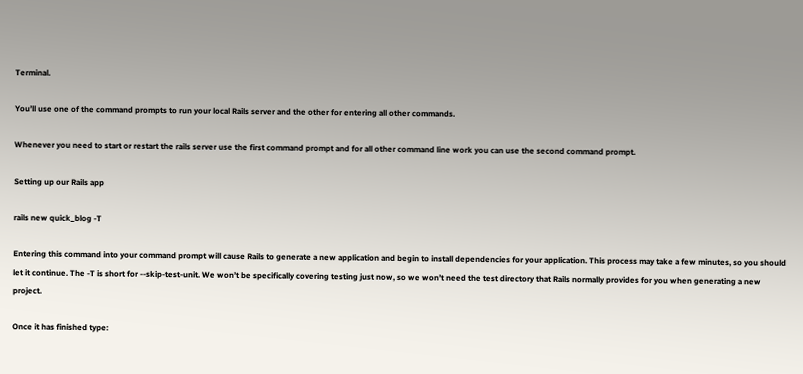Terminal.

You’ll use one of the command prompts to run your local Rails server and the other for entering all other commands.

Whenever you need to start or restart the rails server use the first command prompt and for all other command line work you can use the second command prompt.

Setting up our Rails app

rails new quick_blog -T

Entering this command into your command prompt will cause Rails to generate a new application and begin to install dependencies for your application. This process may take a few minutes, so you should let it continue. The -T is short for --skip-test-unit. We won’t be specifically covering testing just now, so we won’t need the test directory that Rails normally provides for you when generating a new project.

Once it has finished type: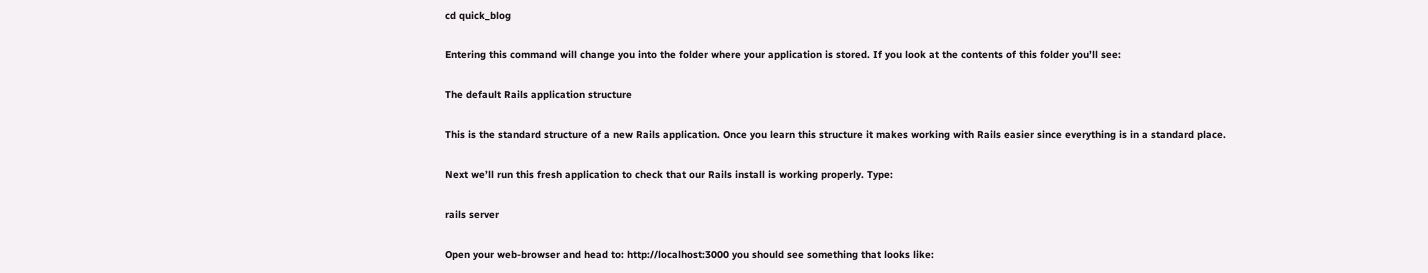cd quick_blog

Entering this command will change you into the folder where your application is stored. If you look at the contents of this folder you’ll see:

The default Rails application structure

This is the standard structure of a new Rails application. Once you learn this structure it makes working with Rails easier since everything is in a standard place.

Next we’ll run this fresh application to check that our Rails install is working properly. Type:

rails server

Open your web-browser and head to: http://localhost:3000 you should see something that looks like: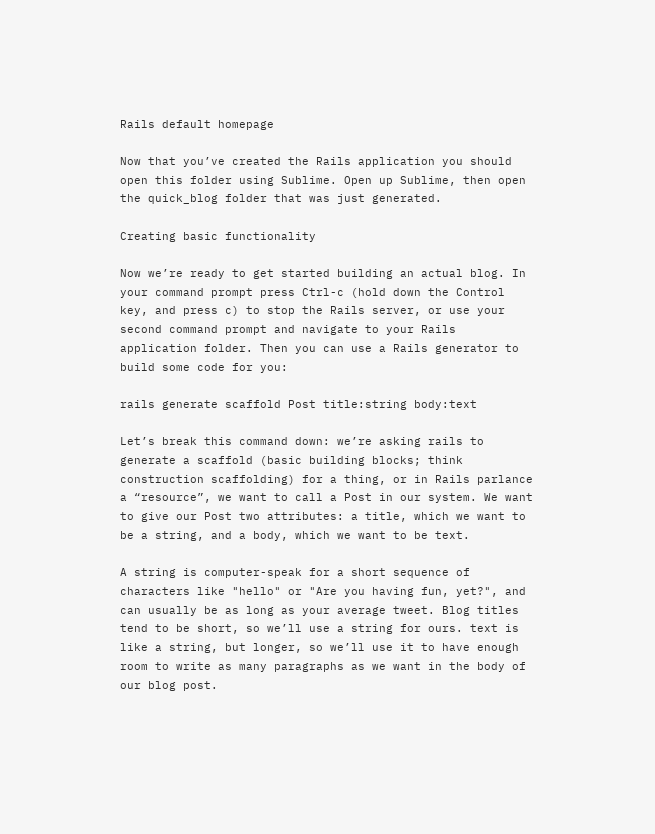Rails default homepage

Now that you’ve created the Rails application you should open this folder using Sublime. Open up Sublime, then open the quick_blog folder that was just generated.

Creating basic functionality

Now we’re ready to get started building an actual blog. In your command prompt press Ctrl-c (hold down the Control key, and press c) to stop the Rails server, or use your second command prompt and navigate to your Rails application folder. Then you can use a Rails generator to build some code for you:

rails generate scaffold Post title:string body:text

Let’s break this command down: we’re asking rails to generate a scaffold (basic building blocks; think construction scaffolding) for a thing, or in Rails parlance a “resource”, we want to call a Post in our system. We want to give our Post two attributes: a title, which we want to be a string, and a body, which we want to be text.

A string is computer-speak for a short sequence of characters like "hello" or "Are you having fun, yet?", and can usually be as long as your average tweet. Blog titles tend to be short, so we’ll use a string for ours. text is like a string, but longer, so we’ll use it to have enough room to write as many paragraphs as we want in the body of our blog post.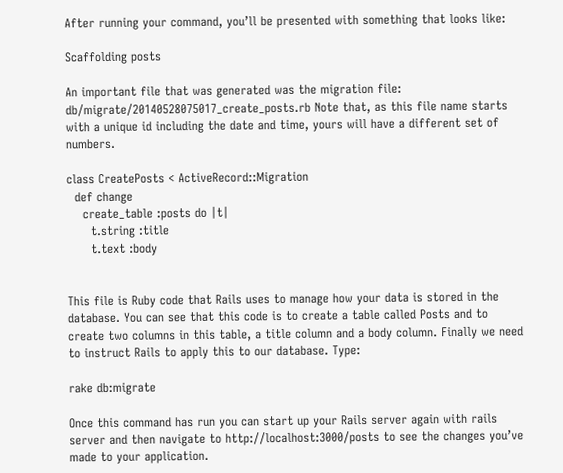After running your command, you’ll be presented with something that looks like:

Scaffolding posts

An important file that was generated was the migration file: db/migrate/20140528075017_create_posts.rb Note that, as this file name starts with a unique id including the date and time, yours will have a different set of numbers.

class CreatePosts < ActiveRecord::Migration
  def change
    create_table :posts do |t|
      t.string :title
      t.text :body


This file is Ruby code that Rails uses to manage how your data is stored in the database. You can see that this code is to create a table called Posts and to create two columns in this table, a title column and a body column. Finally we need to instruct Rails to apply this to our database. Type:

rake db:migrate

Once this command has run you can start up your Rails server again with rails server and then navigate to http://localhost:3000/posts to see the changes you’ve made to your application.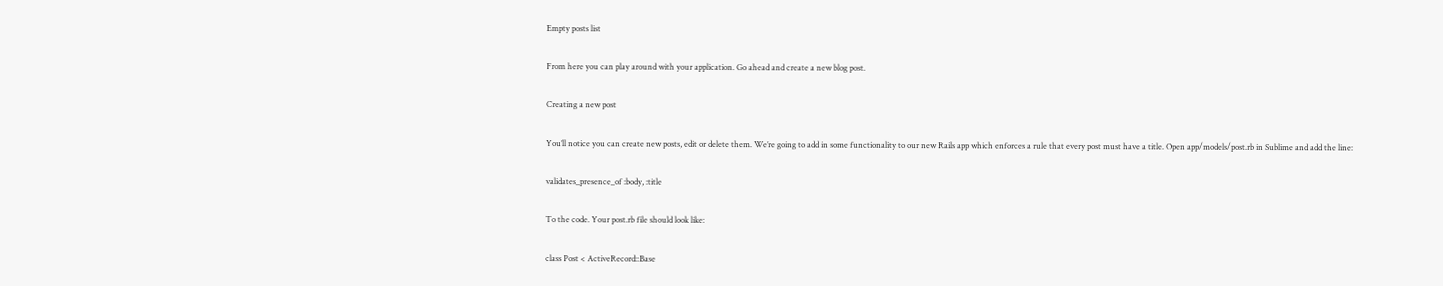Empty posts list

From here you can play around with your application. Go ahead and create a new blog post.

Creating a new post

You’ll notice you can create new posts, edit or delete them. We’re going to add in some functionality to our new Rails app which enforces a rule that every post must have a title. Open app/models/post.rb in Sublime and add the line:

validates_presence_of :body, :title

To the code. Your post.rb file should look like:

class Post < ActiveRecord::Base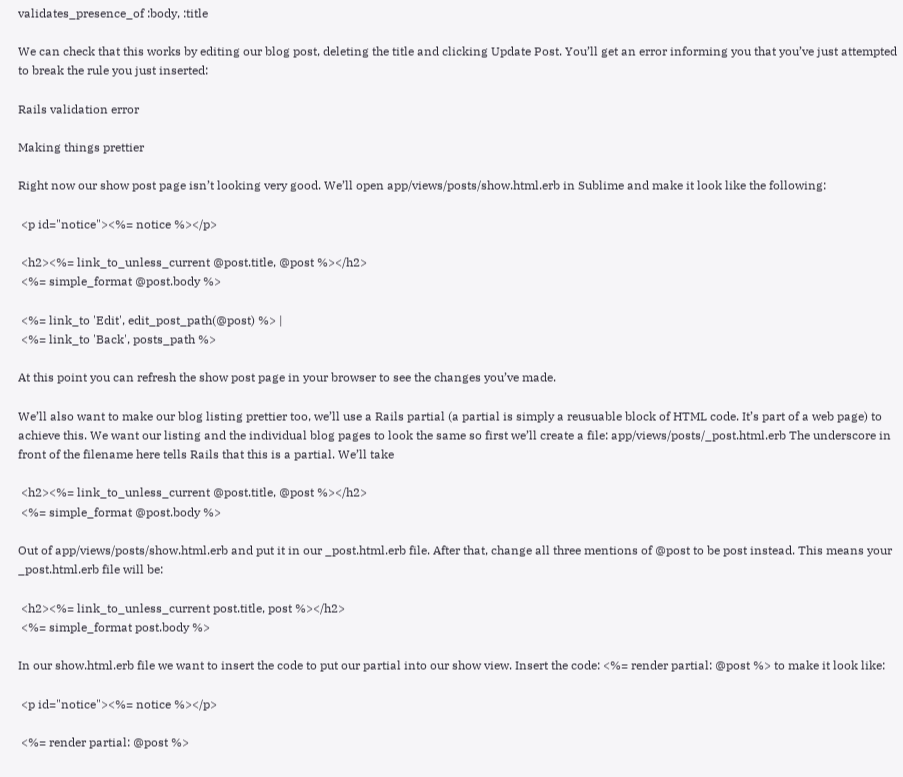validates_presence_of :body, :title

We can check that this works by editing our blog post, deleting the title and clicking Update Post. You’ll get an error informing you that you’ve just attempted to break the rule you just inserted:

Rails validation error

Making things prettier

Right now our show post page isn’t looking very good. We’ll open app/views/posts/show.html.erb in Sublime and make it look like the following:

 <p id="notice"><%= notice %></p>

 <h2><%= link_to_unless_current @post.title, @post %></h2>
 <%= simple_format @post.body %>

 <%= link_to 'Edit', edit_post_path(@post) %> |
 <%= link_to 'Back', posts_path %>

At this point you can refresh the show post page in your browser to see the changes you’ve made.

We’ll also want to make our blog listing prettier too, we’ll use a Rails partial (a partial is simply a reusuable block of HTML code. It’s part of a web page) to achieve this. We want our listing and the individual blog pages to look the same so first we’ll create a file: app/views/posts/_post.html.erb The underscore in front of the filename here tells Rails that this is a partial. We’ll take

 <h2><%= link_to_unless_current @post.title, @post %></h2>
 <%= simple_format @post.body %>

Out of app/views/posts/show.html.erb and put it in our _post.html.erb file. After that, change all three mentions of @post to be post instead. This means your _post.html.erb file will be:

 <h2><%= link_to_unless_current post.title, post %></h2>
 <%= simple_format post.body %>

In our show.html.erb file we want to insert the code to put our partial into our show view. Insert the code: <%= render partial: @post %> to make it look like:

 <p id="notice"><%= notice %></p>

 <%= render partial: @post %>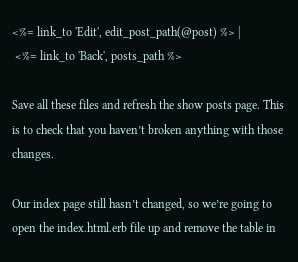<%= link_to 'Edit', edit_post_path(@post) %> |
 <%= link_to 'Back', posts_path %>

Save all these files and refresh the show posts page. This is to check that you haven’t broken anything with those changes.

Our index page still hasn’t changed, so we’re going to open the index.html.erb file up and remove the table in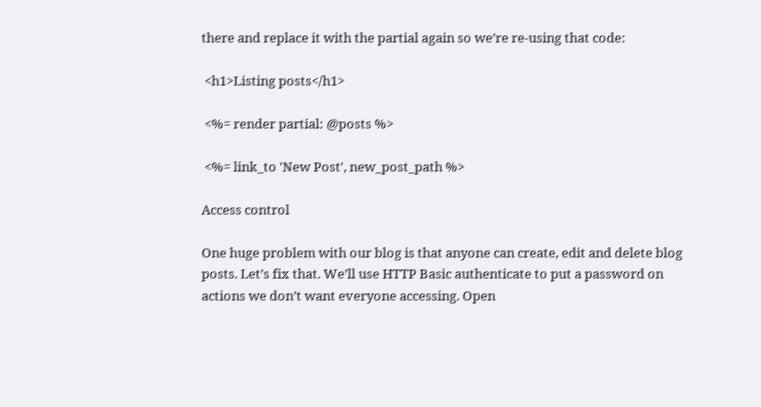there and replace it with the partial again so we’re re-using that code:

 <h1>Listing posts</h1>

 <%= render partial: @posts %>

 <%= link_to 'New Post', new_post_path %>

Access control

One huge problem with our blog is that anyone can create, edit and delete blog posts. Let’s fix that. We’ll use HTTP Basic authenticate to put a password on actions we don’t want everyone accessing. Open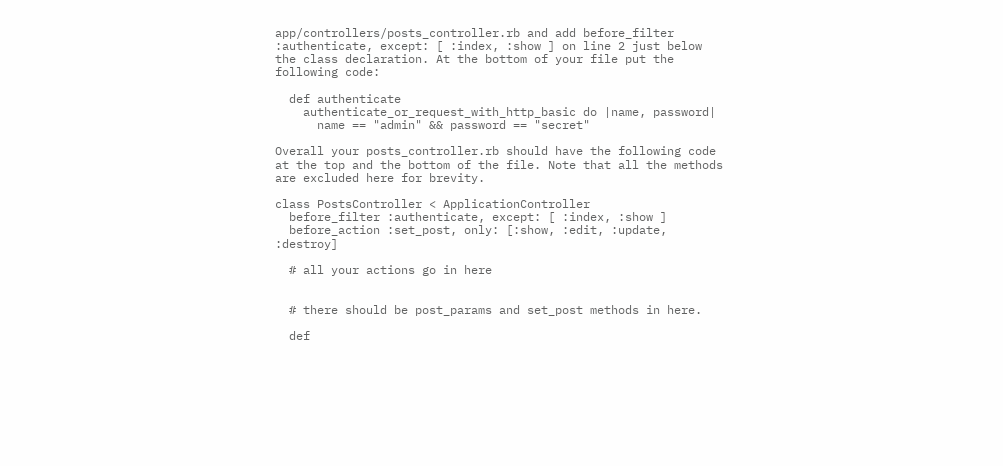app/controllers/posts_controller.rb and add before_filter :authenticate, except: [ :index, :show ] on line 2 just below the class declaration. At the bottom of your file put the following code:

  def authenticate
    authenticate_or_request_with_http_basic do |name, password|
      name == "admin" && password == "secret"

Overall your posts_controller.rb should have the following code at the top and the bottom of the file. Note that all the methods are excluded here for brevity.

class PostsController < ApplicationController
  before_filter :authenticate, except: [ :index, :show ]
  before_action :set_post, only: [:show, :edit, :update, :destroy]

  # all your actions go in here


  # there should be post_params and set_post methods in here.

  def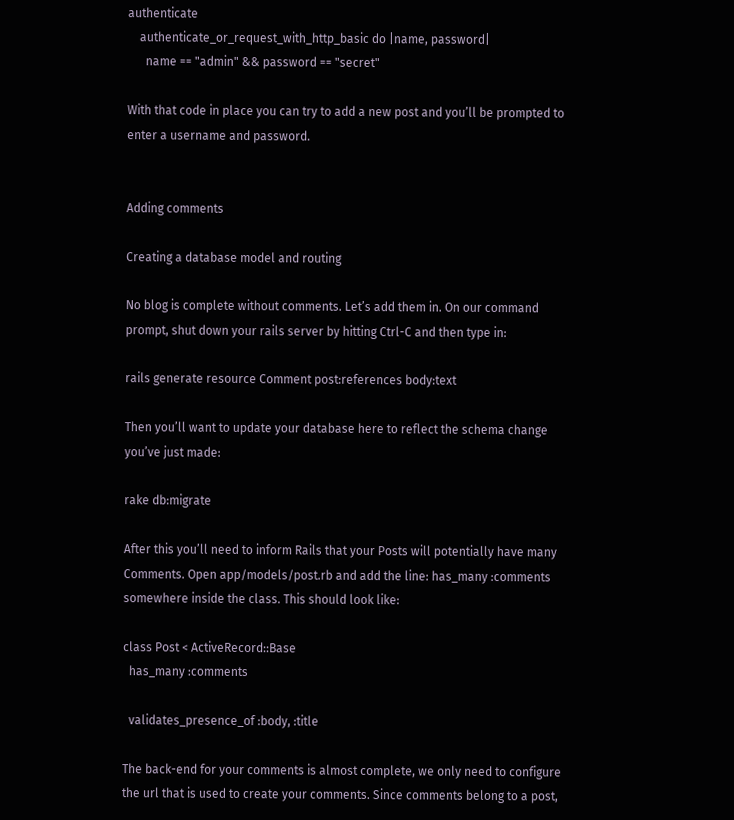authenticate
    authenticate_or_request_with_http_basic do |name, password|
      name == "admin" && password == "secret"

With that code in place you can try to add a new post and you’ll be prompted to enter a username and password.


Adding comments

Creating a database model and routing

No blog is complete without comments. Let’s add them in. On our command prompt, shut down your rails server by hitting Ctrl-C and then type in:

rails generate resource Comment post:references body:text

Then you’ll want to update your database here to reflect the schema change you’ve just made:

rake db:migrate

After this you’ll need to inform Rails that your Posts will potentially have many Comments. Open app/models/post.rb and add the line: has_many :comments somewhere inside the class. This should look like:

class Post < ActiveRecord::Base
  has_many :comments

  validates_presence_of :body, :title

The back-end for your comments is almost complete, we only need to configure the url that is used to create your comments. Since comments belong to a post,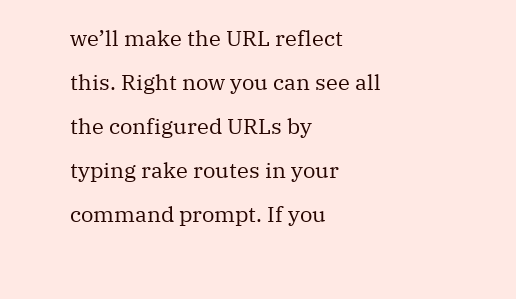we’ll make the URL reflect this. Right now you can see all the configured URLs by typing rake routes in your command prompt. If you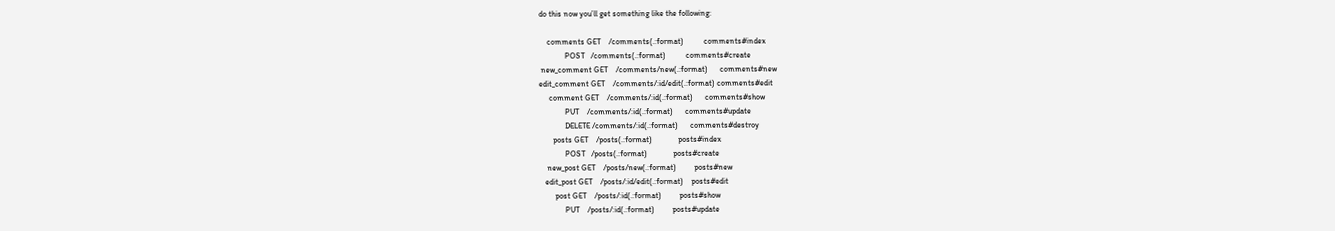do this now you’ll get something like the following:

    comments GET    /comments(.:format)          comments#index
             POST   /comments(.:format)          comments#create
 new_comment GET    /comments/new(.:format)      comments#new
edit_comment GET    /comments/:id/edit(.:format) comments#edit
     comment GET    /comments/:id(.:format)      comments#show
             PUT    /comments/:id(.:format)      comments#update
             DELETE /comments/:id(.:format)      comments#destroy
       posts GET    /posts(.:format)             posts#index
             POST   /posts(.:format)             posts#create
    new_post GET    /posts/new(.:format)         posts#new
   edit_post GET    /posts/:id/edit(.:format)    posts#edit
        post GET    /posts/:id(.:format)         posts#show
             PUT    /posts/:id(.:format)         posts#update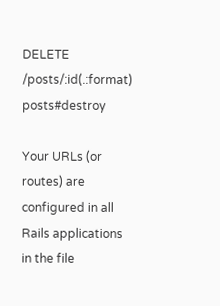DELETE /posts/:id(.:format)         posts#destroy

Your URLs (or routes) are configured in all Rails applications in the file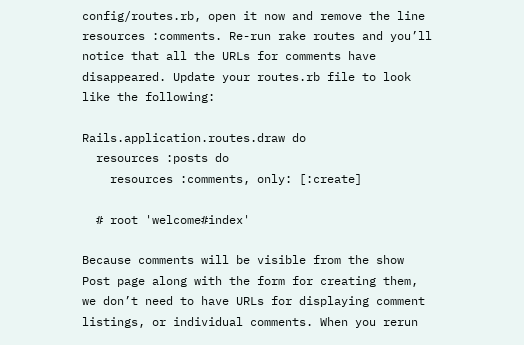config/routes.rb, open it now and remove the line resources :comments. Re-run rake routes and you’ll notice that all the URLs for comments have disappeared. Update your routes.rb file to look like the following:

Rails.application.routes.draw do
  resources :posts do
    resources :comments, only: [:create]

  # root 'welcome#index'

Because comments will be visible from the show Post page along with the form for creating them, we don’t need to have URLs for displaying comment listings, or individual comments. When you rerun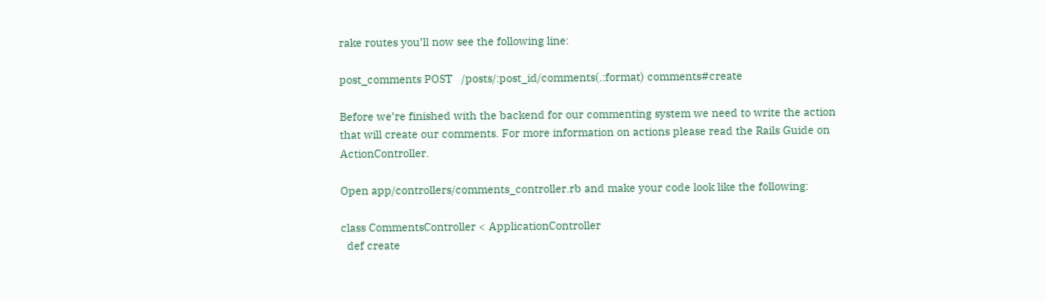rake routes you’ll now see the following line:

post_comments POST   /posts/:post_id/comments(.:format) comments#create

Before we’re finished with the backend for our commenting system we need to write the action that will create our comments. For more information on actions please read the Rails Guide on ActionController.

Open app/controllers/comments_controller.rb and make your code look like the following:

class CommentsController < ApplicationController
  def create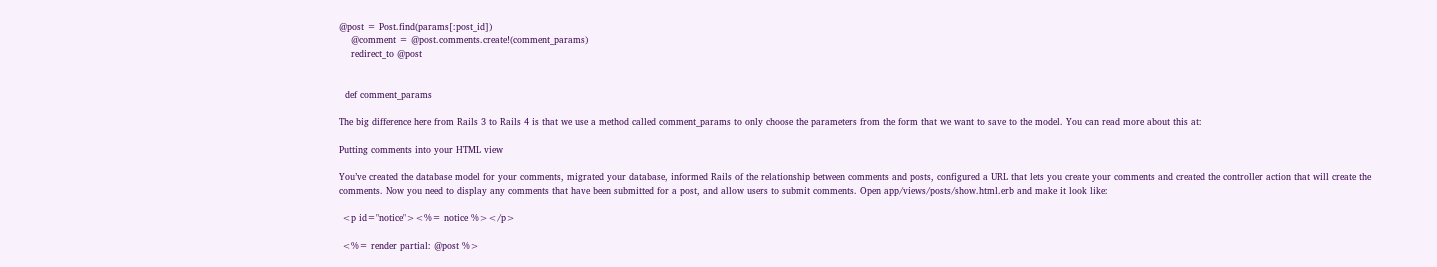@post = Post.find(params[:post_id])
    @comment = @post.comments.create!(comment_params)
    redirect_to @post


  def comment_params

The big difference here from Rails 3 to Rails 4 is that we use a method called comment_params to only choose the parameters from the form that we want to save to the model. You can read more about this at:

Putting comments into your HTML view

You’ve created the database model for your comments, migrated your database, informed Rails of the relationship between comments and posts, configured a URL that lets you create your comments and created the controller action that will create the comments. Now you need to display any comments that have been submitted for a post, and allow users to submit comments. Open app/views/posts/show.html.erb and make it look like:

 <p id="notice"><%= notice %></p>

 <%= render partial: @post %>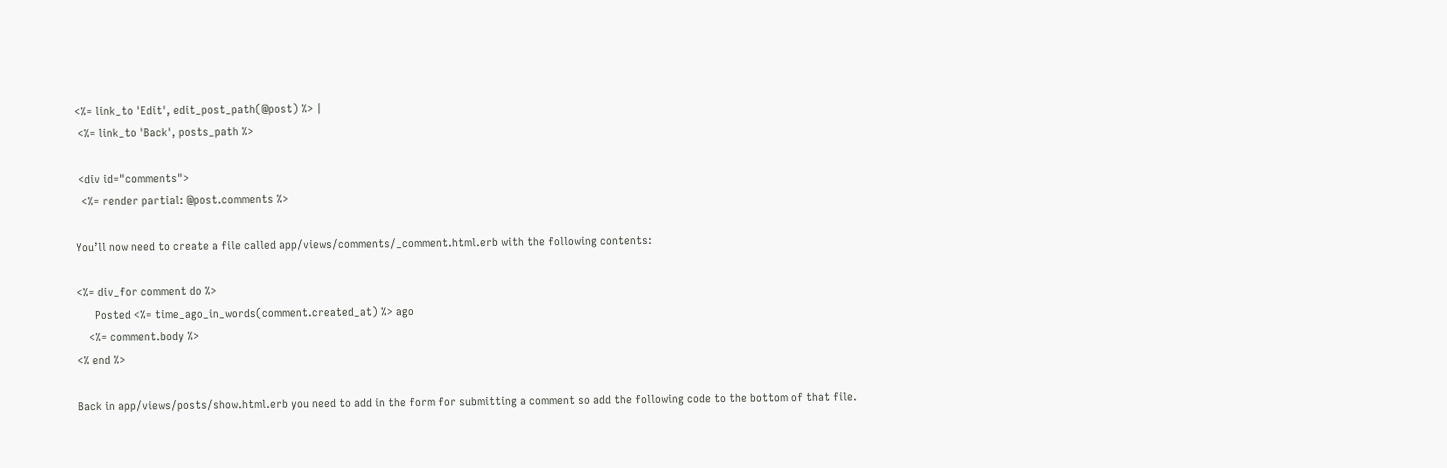<%= link_to 'Edit', edit_post_path(@post) %> |
 <%= link_to 'Back', posts_path %>

 <div id="comments">
  <%= render partial: @post.comments %>

You’ll now need to create a file called app/views/comments/_comment.html.erb with the following contents:

<%= div_for comment do %>
      Posted <%= time_ago_in_words(comment.created_at) %> ago
    <%= comment.body %>
<% end %>

Back in app/views/posts/show.html.erb you need to add in the form for submitting a comment so add the following code to the bottom of that file.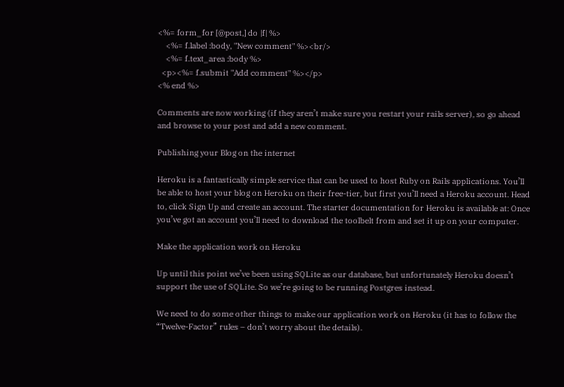<%= form_for [@post,] do |f| %>
    <%= f.label :body, "New comment" %><br/>
    <%= f.text_area :body %>
  <p><%= f.submit "Add comment" %></p>
<% end %>

Comments are now working (if they aren’t make sure you restart your rails server), so go ahead and browse to your post and add a new comment.

Publishing your Blog on the internet

Heroku is a fantastically simple service that can be used to host Ruby on Rails applications. You’ll be able to host your blog on Heroku on their free-tier, but first you’ll need a Heroku account. Head to, click Sign Up and create an account. The starter documentation for Heroku is available at: Once you’ve got an account you’ll need to download the toolbelt from and set it up on your computer.

Make the application work on Heroku

Up until this point we’ve been using SQLite as our database, but unfortunately Heroku doesn’t support the use of SQLite. So we’re going to be running Postgres instead.

We need to do some other things to make our application work on Heroku (it has to follow the “Twelve-Factor” rules – don’t worry about the details).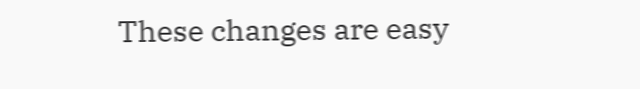These changes are easy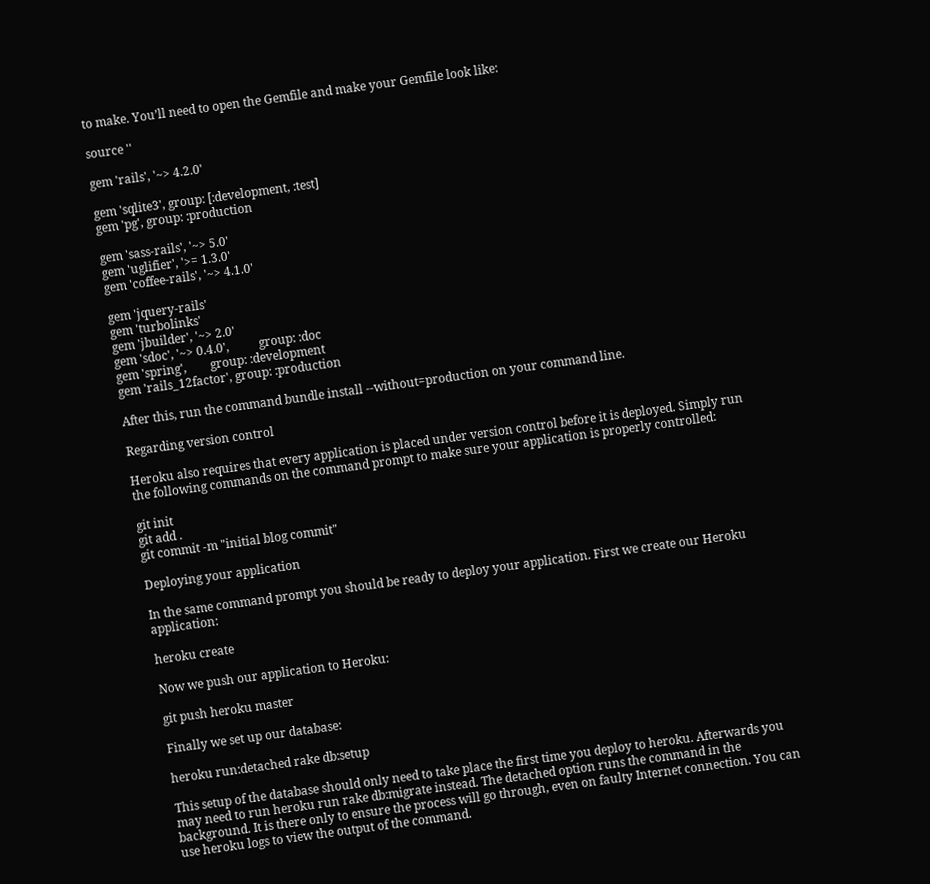to make. You’ll need to open the Gemfile and make your Gemfile look like:

source ''

gem 'rails', '~> 4.2.0'

gem 'sqlite3', group: [:development, :test]
gem 'pg', group: :production

gem 'sass-rails', '~> 5.0'
gem 'uglifier', '>= 1.3.0'
gem 'coffee-rails', '~> 4.1.0'

gem 'jquery-rails'
gem 'turbolinks'
gem 'jbuilder', '~> 2.0'
gem 'sdoc', '~> 0.4.0',          group: :doc
gem 'spring',        group: :development
gem 'rails_12factor', group: :production

After this, run the command bundle install --without=production on your command line.

Regarding version control

Heroku also requires that every application is placed under version control before it is deployed. Simply run the following commands on the command prompt to make sure your application is properly controlled:

git init
git add .
git commit -m "initial blog commit"

Deploying your application

In the same command prompt you should be ready to deploy your application. First we create our Heroku application:

heroku create

Now we push our application to Heroku:

git push heroku master

Finally we set up our database:

heroku run:detached rake db:setup

This setup of the database should only need to take place the first time you deploy to heroku. Afterwards you may need to run heroku run rake db:migrate instead. The detached option runs the command in the background. It is there only to ensure the process will go through, even on faulty Internet connection. You can use heroku logs to view the output of the command.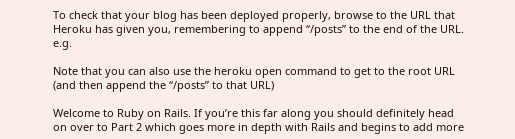To check that your blog has been deployed properly, browse to the URL that Heroku has given you, remembering to append “/posts” to the end of the URL. e.g.

Note that you can also use the heroku open command to get to the root URL (and then append the “/posts” to that URL)

Welcome to Ruby on Rails. If you’re this far along you should definitely head on over to Part 2 which goes more in depth with Rails and begins to add more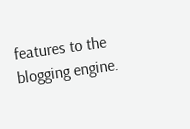features to the blogging engine.